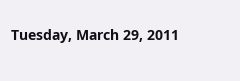Tuesday, March 29, 2011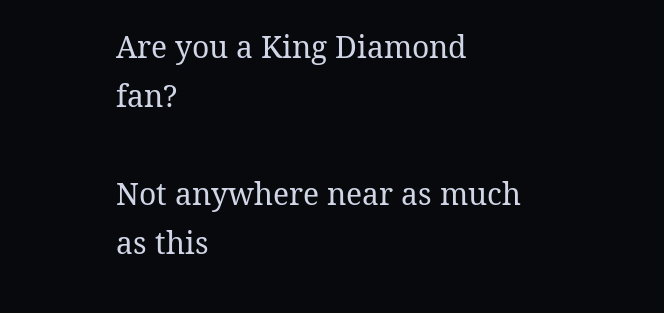Are you a King Diamond fan?

Not anywhere near as much as this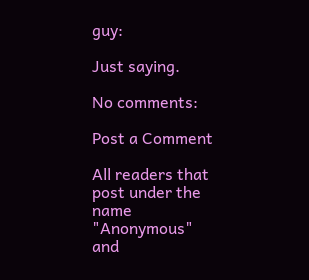guy:

Just saying.

No comments:

Post a Comment

All readers that post under the name "Anonymous" and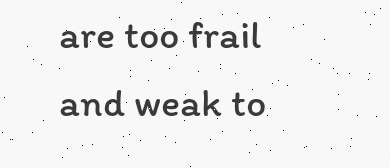are too frail and weak to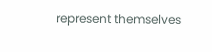represent themselves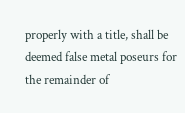properly with a title, shall be deemed false metal poseurs for the remainder of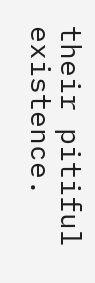their pitiful existence.